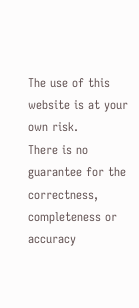The use of this website is at your own risk.
There is no guarantee for the correctness, completeness or accuracy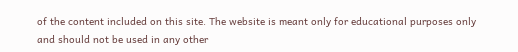of the content included on this site. The website is meant only for educational purposes only and should not be used in any other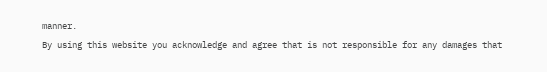manner.
By using this website you acknowledge and agree that is not responsible for any damages that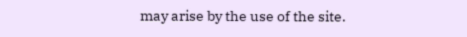may arise by the use of the site.